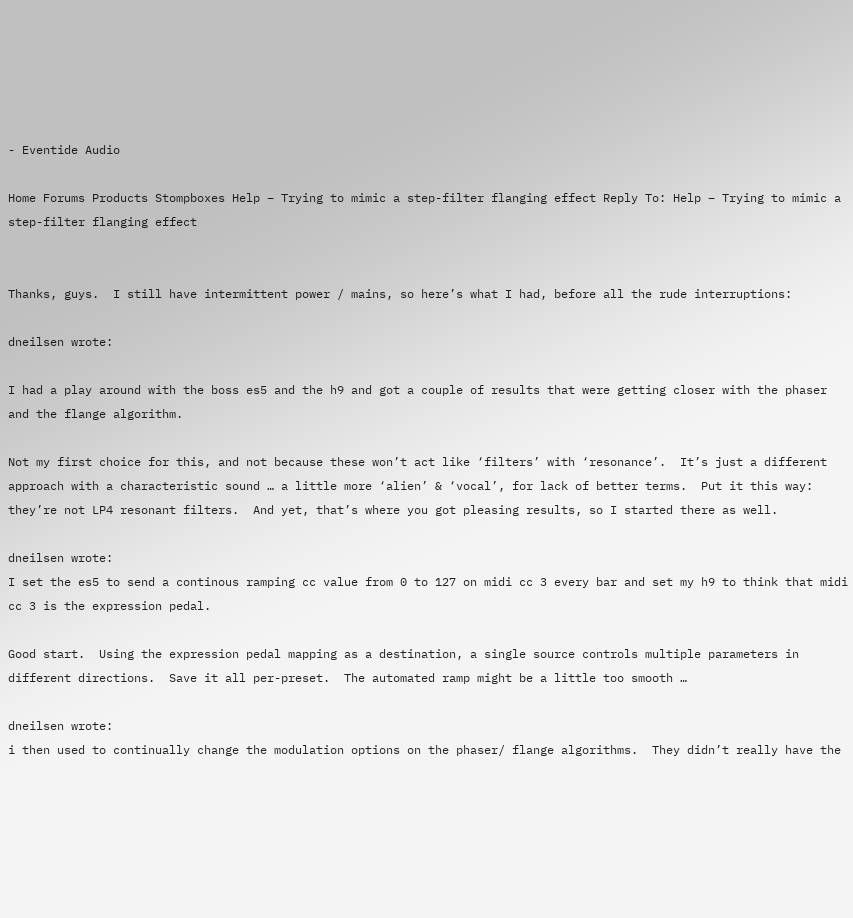- Eventide Audio

Home Forums Products Stompboxes Help – Trying to mimic a step-filter flanging effect Reply To: Help – Trying to mimic a step-filter flanging effect


Thanks, guys.  I still have intermittent power / mains, so here’s what I had, before all the rude interruptions:

dneilsen wrote:

I had a play around with the boss es5 and the h9 and got a couple of results that were getting closer with the phaser and the flange algorithm.

Not my first choice for this, and not because these won’t act like ‘filters’ with ‘resonance’.  It’s just a different approach with a characteristic sound … a little more ‘alien’ & ‘vocal’, for lack of better terms.  Put it this way: they’re not LP4 resonant filters.  And yet, that’s where you got pleasing results, so I started there as well.

dneilsen wrote:
I set the es5 to send a continous ramping cc value from 0 to 127 on midi cc 3 every bar and set my h9 to think that midi cc 3 is the expression pedal.

Good start.  Using the expression pedal mapping as a destination, a single source controls multiple parameters in different directions.  Save it all per-preset.  The automated ramp might be a little too smooth …

dneilsen wrote:
i then used to continually change the modulation options on the phaser/ flange algorithms.  They didn’t really have the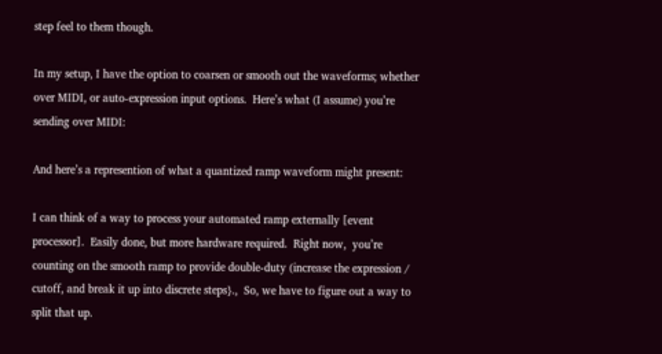step feel to them though.

In my setup, I have the option to coarsen or smooth out the waveforms; whether over MIDI, or auto-expression input options.  Here’s what (I assume) you’re sending over MIDI:

And here’s a represention of what a quantized ramp waveform might present:

I can think of a way to process your automated ramp externally [event processor].  Easily done, but more hardware required.  Right now,  you’re counting on the smooth ramp to provide double-duty (increase the expression / cutoff, and break it up into discrete steps}.,  So, we have to figure out a way to split that up.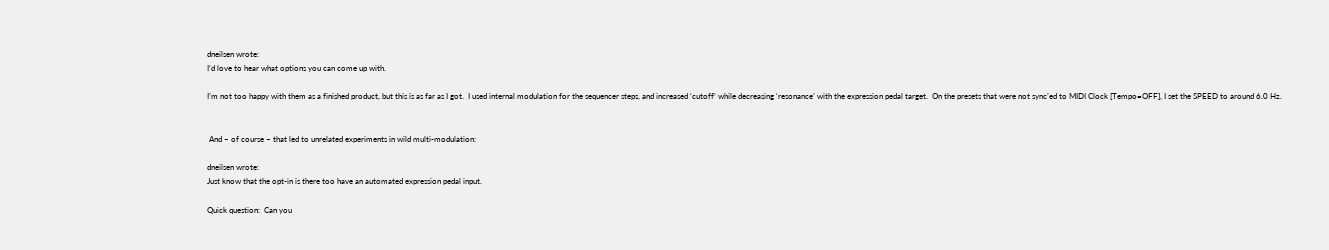dneilsen wrote:
I’d love to hear what options you can come up with.

I’m not too happy with them as a finished product, but this is as far as I got.  I used internal modulation for the sequencer steps, and increased ‘cutoff’ while decreasing ‘resonance’ with the expression pedal target.  On the presets that were not sync’ed to MIDI Clock [Tempo=OFF], I set the SPEED to around 6.0 Hz.


 And – of course – that led to unrelated experiments in wild multi-modulation:

dneilsen wrote:
Just know that the opt-in is there too have an automated expression pedal input.

Quick question:  Can you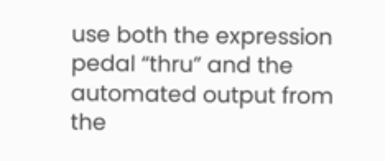use both the expression pedal “thru” and the automated output from the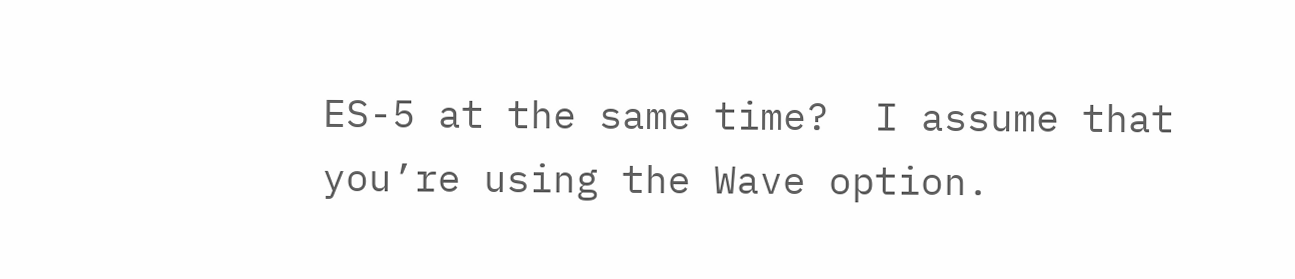ES-5 at the same time?  I assume that you’re using the Wave option.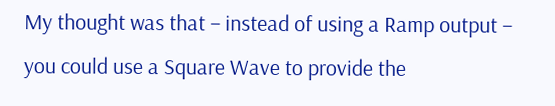My thought was that – instead of using a Ramp output – you could use a Square Wave to provide the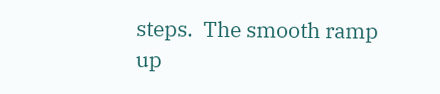steps.  The smooth ramp up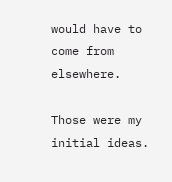would have to come from elsewhere.

Those were my initial ideas.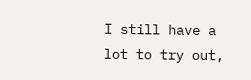I still have a lot to try out,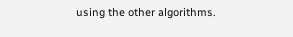using the other algorithms.